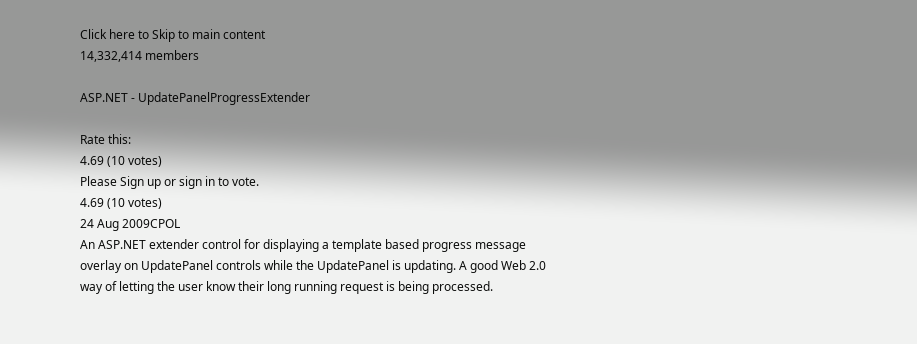Click here to Skip to main content
14,332,414 members

ASP.NET - UpdatePanelProgressExtender

Rate this:
4.69 (10 votes)
Please Sign up or sign in to vote.
4.69 (10 votes)
24 Aug 2009CPOL
An ASP.NET extender control for displaying a template based progress message overlay on UpdatePanel controls while the UpdatePanel is updating. A good Web 2.0 way of letting the user know their long running request is being processed.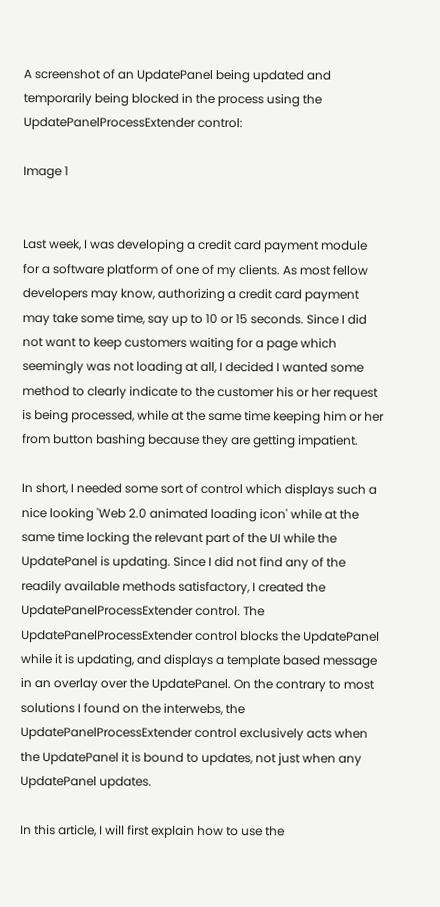A screenshot of an UpdatePanel being updated and temporarily being blocked in the process using the UpdatePanelProcessExtender control:

Image 1


Last week, I was developing a credit card payment module for a software platform of one of my clients. As most fellow developers may know, authorizing a credit card payment may take some time, say up to 10 or 15 seconds. Since I did not want to keep customers waiting for a page which seemingly was not loading at all, I decided I wanted some method to clearly indicate to the customer his or her request is being processed, while at the same time keeping him or her from button bashing because they are getting impatient.

In short, I needed some sort of control which displays such a nice looking 'Web 2.0 animated loading icon' while at the same time locking the relevant part of the UI while the UpdatePanel is updating. Since I did not find any of the readily available methods satisfactory, I created the UpdatePanelProcessExtender control. The UpdatePanelProcessExtender control blocks the UpdatePanel while it is updating, and displays a template based message in an overlay over the UpdatePanel. On the contrary to most solutions I found on the interwebs, the UpdatePanelProcessExtender control exclusively acts when the UpdatePanel it is bound to updates, not just when any UpdatePanel updates.

In this article, I will first explain how to use the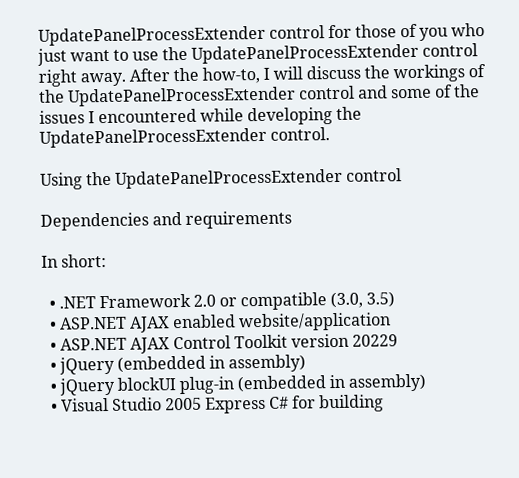UpdatePanelProcessExtender control for those of you who just want to use the UpdatePanelProcessExtender control right away. After the how-to, I will discuss the workings of the UpdatePanelProcessExtender control and some of the issues I encountered while developing the UpdatePanelProcessExtender control.

Using the UpdatePanelProcessExtender control

Dependencies and requirements

In short:

  • .NET Framework 2.0 or compatible (3.0, 3.5)
  • ASP.NET AJAX enabled website/application
  • ASP.NET AJAX Control Toolkit version 20229
  • jQuery (embedded in assembly)
  • jQuery blockUI plug-in (embedded in assembly)
  • Visual Studio 2005 Express C# for building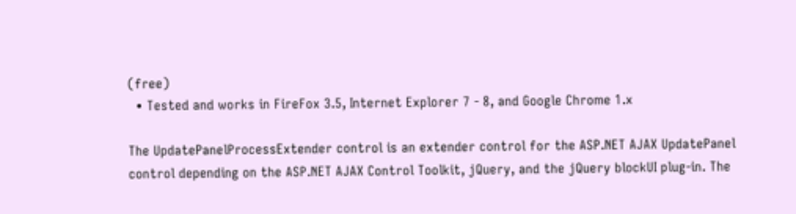(free)
  • Tested and works in FireFox 3.5, Internet Explorer 7 - 8, and Google Chrome 1.x

The UpdatePanelProcessExtender control is an extender control for the ASP.NET AJAX UpdatePanel control depending on the ASP.NET AJAX Control Toolkit, jQuery, and the jQuery blockUI plug-in. The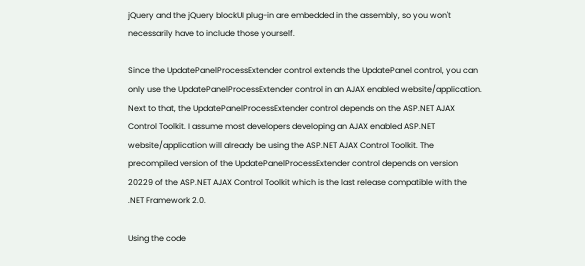jQuery and the jQuery blockUI plug-in are embedded in the assembly, so you won't necessarily have to include those yourself.

Since the UpdatePanelProcessExtender control extends the UpdatePanel control, you can only use the UpdatePanelProcessExtender control in an AJAX enabled website/application. Next to that, the UpdatePanelProcessExtender control depends on the ASP.NET AJAX Control Toolkit. I assume most developers developing an AJAX enabled ASP.NET website/application will already be using the ASP.NET AJAX Control Toolkit. The precompiled version of the UpdatePanelProcessExtender control depends on version 20229 of the ASP.NET AJAX Control Toolkit which is the last release compatible with the .NET Framework 2.0.

Using the code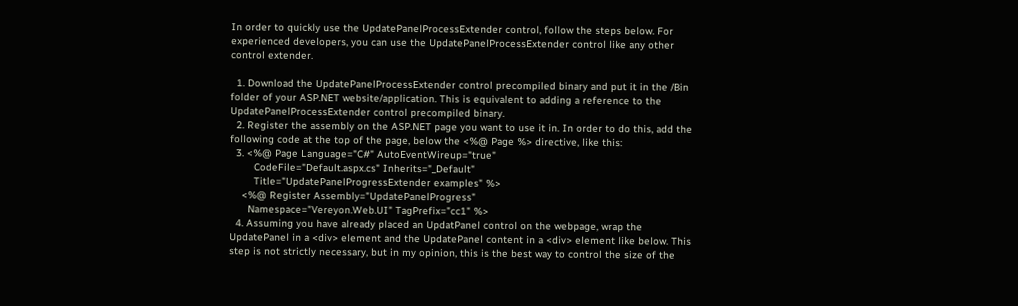In order to quickly use the UpdatePanelProcessExtender control, follow the steps below. For experienced developers, you can use the UpdatePanelProcessExtender control like any other control extender.

  1. Download the UpdatePanelProcessExtender control precompiled binary and put it in the /Bin folder of your ASP.NET website/application. This is equivalent to adding a reference to the UpdatePanelProcessExtender control precompiled binary.
  2. Register the assembly on the ASP.NET page you want to use it in. In order to do this, add the following code at the top of the page, below the <%@ Page %> directive, like this:
  3. <%@ Page Language="C#" AutoEventWireup="true"
        CodeFile="Default.aspx.cs" Inherits="_Default"
        Title="UpdatePanelProgressExtender examples" %>
    <%@ Register Assembly="UpdatePanelProgress"
      Namespace="Vereyon.Web.UI" TagPrefix="cc1" %>
  4. Assuming you have already placed an UpdatPanel control on the webpage, wrap the UpdatePanel in a <div> element and the UpdatePanel content in a <div> element like below. This step is not strictly necessary, but in my opinion, this is the best way to control the size of the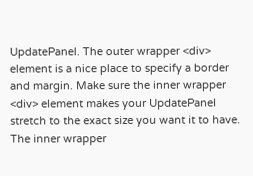UpdatePanel. The outer wrapper <div> element is a nice place to specify a border and margin. Make sure the inner wrapper <div> element makes your UpdatePanel stretch to the exact size you want it to have. The inner wrapper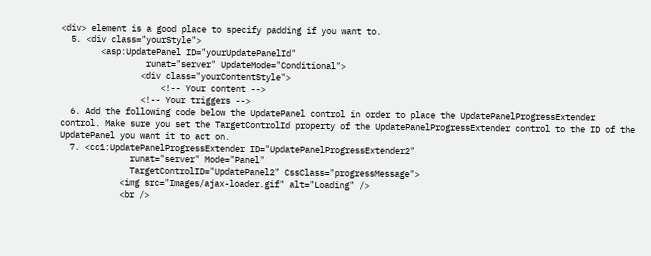<div> element is a good place to specify padding if you want to.
  5. <div class="yourStyle">
        <asp:UpdatePanel ID="yourUpdatePanelId"
                 runat="server" UpdateMode="Conditional">
                <div class="yourContentStyle">
                    <!-- Your content -->
                <!-- Your triggers -->
  6. Add the following code below the UpdatePanel control in order to place the UpdatePanelProgressExtender control. Make sure you set the TargetControlId property of the UpdatePanelProgressExtender control to the ID of the UpdatePanel you want it to act on.
  7. <cc1:UpdatePanelProgressExtender ID="UpdatePanelProgressExtender2"
              runat="server" Mode="Panel"
              TargetControlID="UpdatePanel2" CssClass="progressMessage">
            <img src="Images/ajax-loader.gif" alt="Loading" />
            <br />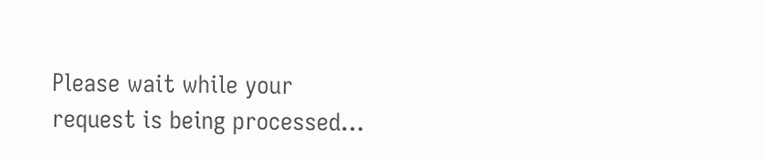Please wait while your request is being processed...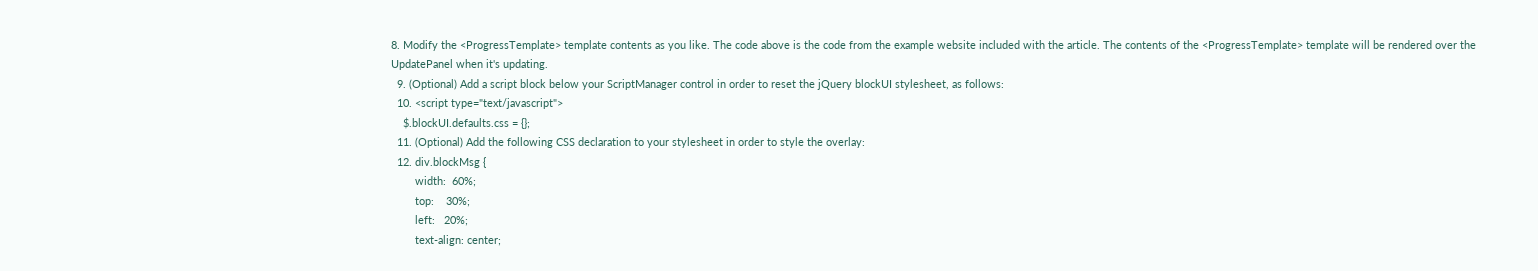8. Modify the <ProgressTemplate> template contents as you like. The code above is the code from the example website included with the article. The contents of the <ProgressTemplate> template will be rendered over the UpdatePanel when it's updating.
  9. (Optional) Add a script block below your ScriptManager control in order to reset the jQuery blockUI stylesheet, as follows:
  10. <script type="text/javascript">
    $.blockUI.defaults.css = {};
  11. (Optional) Add the following CSS declaration to your stylesheet in order to style the overlay:
  12. div.blockMsg {
        width:  60%;
        top:    30%;
        left:   20%;
        text-align: center;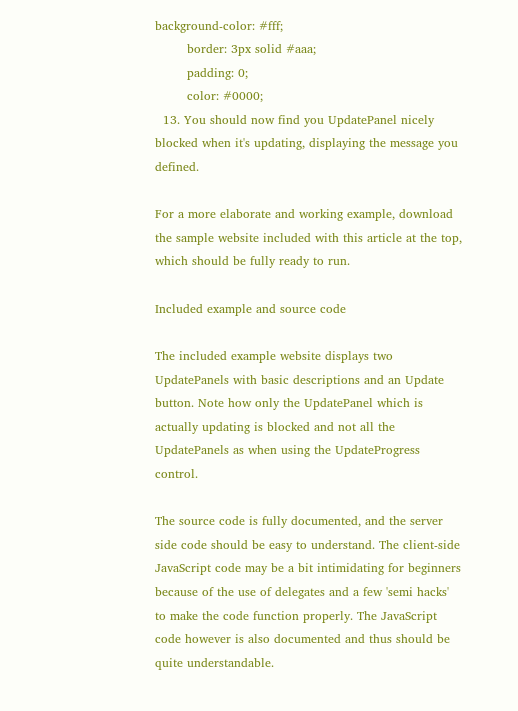background-color: #fff;
        border: 3px solid #aaa;
        padding: 0;
        color: #0000;
  13. You should now find you UpdatePanel nicely blocked when it's updating, displaying the message you defined.

For a more elaborate and working example, download the sample website included with this article at the top, which should be fully ready to run.

Included example and source code

The included example website displays two UpdatePanels with basic descriptions and an Update button. Note how only the UpdatePanel which is actually updating is blocked and not all the UpdatePanels as when using the UpdateProgress control.

The source code is fully documented, and the server side code should be easy to understand. The client-side JavaScript code may be a bit intimidating for beginners because of the use of delegates and a few 'semi hacks' to make the code function properly. The JavaScript code however is also documented and thus should be quite understandable.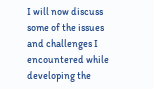I will now discuss some of the issues and challenges I encountered while developing the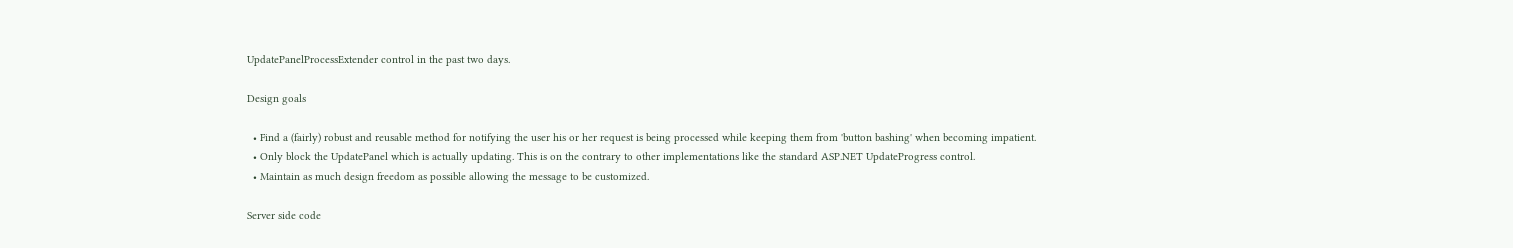UpdatePanelProcessExtender control in the past two days.

Design goals

  • Find a (fairly) robust and reusable method for notifying the user his or her request is being processed while keeping them from 'button bashing' when becoming impatient.
  • Only block the UpdatePanel which is actually updating. This is on the contrary to other implementations like the standard ASP.NET UpdateProgress control.
  • Maintain as much design freedom as possible allowing the message to be customized.

Server side code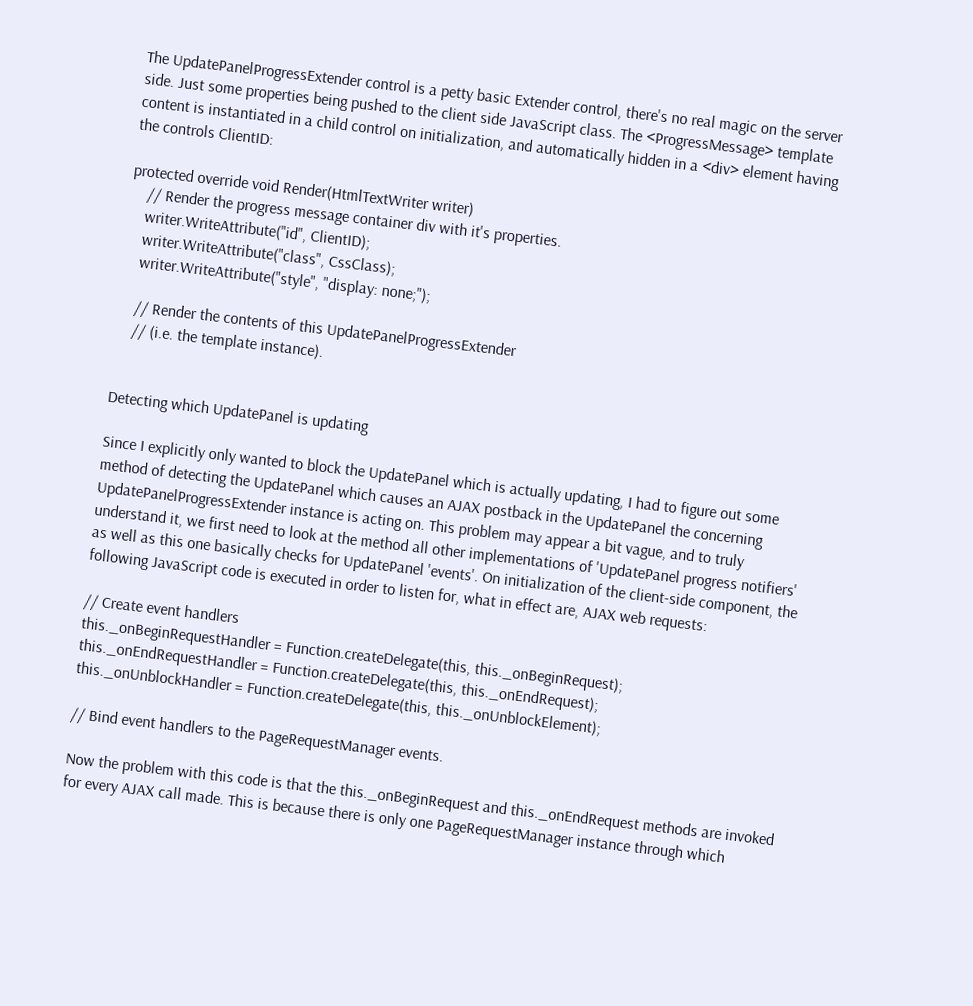The UpdatePanelProgressExtender control is a petty basic Extender control, there's no real magic on the server side. Just some properties being pushed to the client side JavaScript class. The <ProgressMessage> template content is instantiated in a child control on initialization, and automatically hidden in a <div> element having the controls ClientID:

protected override void Render(HtmlTextWriter writer)
    // Render the progress message container div with it's properties.
    writer.WriteAttribute("id", ClientID);
    writer.WriteAttribute("class", CssClass);
    writer.WriteAttribute("style", "display: none;");

    // Render the contents of this UpdatePanelProgressExtender
    // (i.e. the template instance).


Detecting which UpdatePanel is updating

Since I explicitly only wanted to block the UpdatePanel which is actually updating, I had to figure out some method of detecting the UpdatePanel which causes an AJAX postback in the UpdatePanel the concerning UpdatePanelProgressExtender instance is acting on. This problem may appear a bit vague, and to truly understand it, we first need to look at the method all other implementations of 'UpdatePanel progress notifiers' as well as this one basically checks for UpdatePanel 'events'. On initialization of the client-side component, the following JavaScript code is executed in order to listen for, what in effect are, AJAX web requests:

// Create event handlers
this._onBeginRequestHandler = Function.createDelegate(this, this._onBeginRequest);
this._onEndRequestHandler = Function.createDelegate(this, this._onEndRequest);
this._onUnblockHandler = Function.createDelegate(this, this._onUnblockElement);

// Bind event handlers to the PageRequestManager events.

Now the problem with this code is that the this._onBeginRequest and this._onEndRequest methods are invoked for every AJAX call made. This is because there is only one PageRequestManager instance through which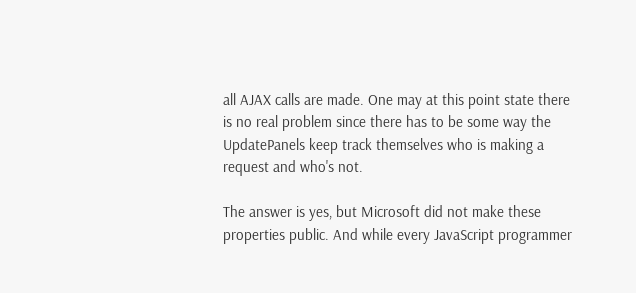all AJAX calls are made. One may at this point state there is no real problem since there has to be some way the UpdatePanels keep track themselves who is making a request and who's not.

The answer is yes, but Microsoft did not make these properties public. And while every JavaScript programmer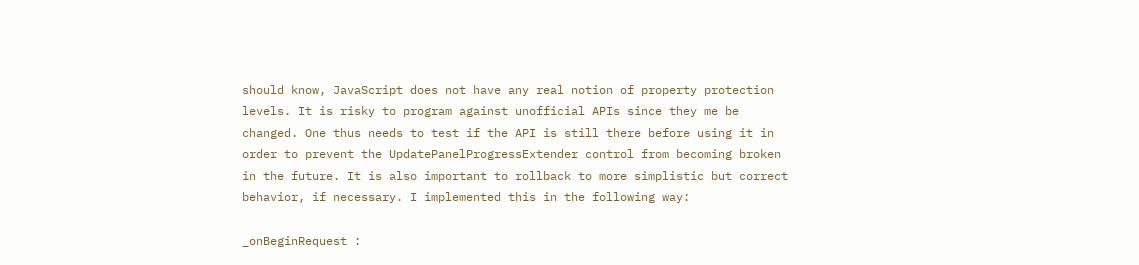should know, JavaScript does not have any real notion of property protection levels. It is risky to program against unofficial APIs since they me be changed. One thus needs to test if the API is still there before using it in order to prevent the UpdatePanelProgressExtender control from becoming broken in the future. It is also important to rollback to more simplistic but correct behavior, if necessary. I implemented this in the following way:

_onBeginRequest :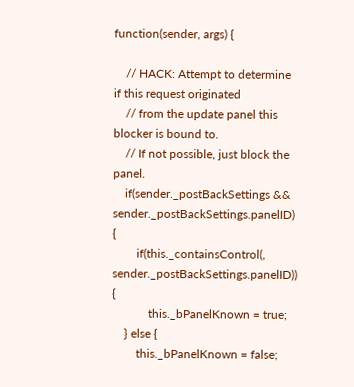function(sender, args) {

    // HACK: Attempt to determine if this request originated
    // from the update panel this blocker is bound to.
    // If not possible, just block the panel.
    if(sender._postBackSettings && sender._postBackSettings.panelID) {
        if(this._containsControl(, sender._postBackSettings.panelID)) {
            this._bPanelKnown = true;
    } else {
        this._bPanelKnown = false;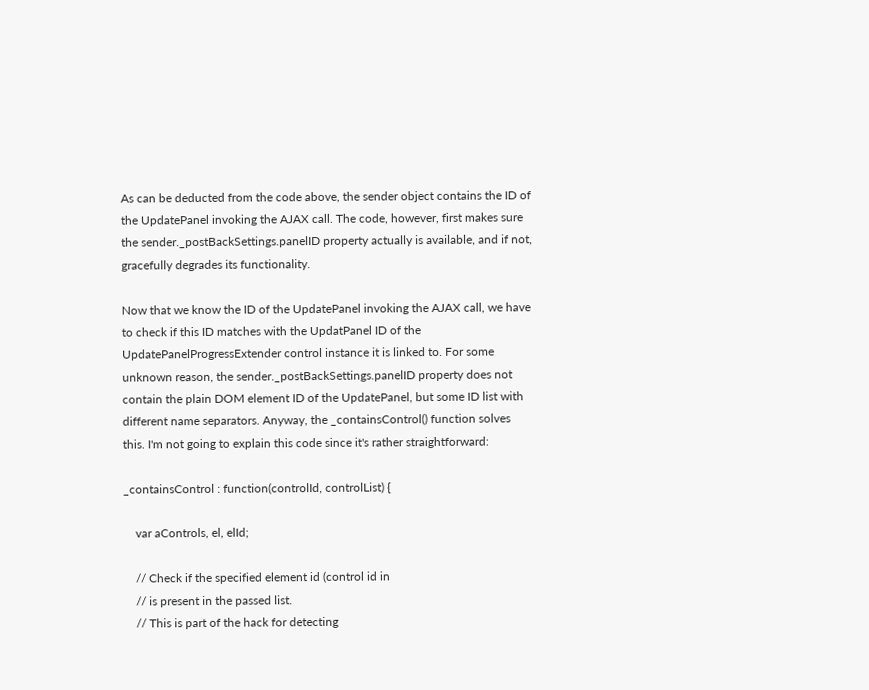As can be deducted from the code above, the sender object contains the ID of the UpdatePanel invoking the AJAX call. The code, however, first makes sure the sender._postBackSettings.panelID property actually is available, and if not, gracefully degrades its functionality.

Now that we know the ID of the UpdatePanel invoking the AJAX call, we have to check if this ID matches with the UpdatPanel ID of the UpdatePanelProgressExtender control instance it is linked to. For some unknown reason, the sender._postBackSettings.panelID property does not contain the plain DOM element ID of the UpdatePanel, but some ID list with different name separators. Anyway, the _containsControl() function solves this. I'm not going to explain this code since it's rather straightforward:

_containsControl : function(controlId, controlList) {

    var aControls, el, elId;

    // Check if the specified element id (control id in
    // is present in the passed list.
    // This is part of the hack for detecting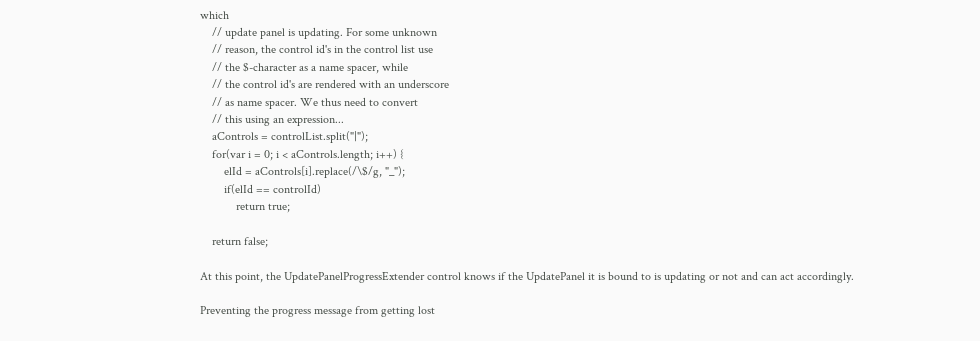which
    // update panel is updating. For some unknown
    // reason, the control id's in the control list use
    // the $-character as a name spacer, while
    // the control id's are rendered with an underscore
    // as name spacer. We thus need to convert
    // this using an expression...
    aControls = controlList.split("|");
    for(var i = 0; i < aControls.length; i++) {
        elId = aControls[i].replace(/\$/g, "_");
        if(elId == controlId)
            return true;

    return false;

At this point, the UpdatePanelProgressExtender control knows if the UpdatePanel it is bound to is updating or not and can act accordingly.

Preventing the progress message from getting lost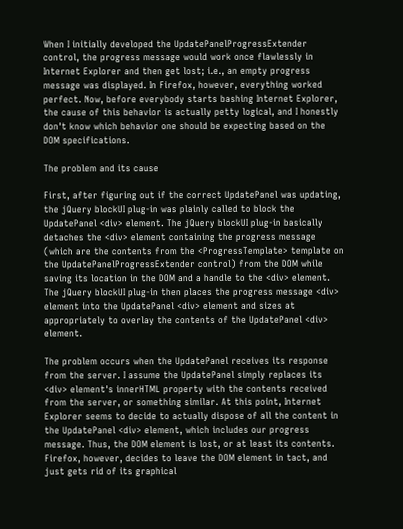When I initially developed the UpdatePanelProgressExtender control, the progress message would work once flawlessly in Internet Explorer and then get lost; i.e., an empty progress message was displayed. In Firefox, however, everything worked perfect. Now, before everybody starts bashing Internet Explorer, the cause of this behavior is actually petty logical, and I honestly don't know which behavior one should be expecting based on the DOM specifications.

The problem and its cause

First, after figuring out if the correct UpdatePanel was updating, the jQuery blockUI plug-in was plainly called to block the UpdatePanel <div> element. The jQuery blockUI plug-in basically detaches the <div> element containing the progress message (which are the contents from the <ProgressTemplate> template on the UpdatePanelProgressExtender control) from the DOM while saving its location in the DOM and a handle to the <div> element. The jQuery blockUI plug-in then places the progress message <div> element into the UpdatePanel <div> element and sizes at appropriately to overlay the contents of the UpdatePanel <div> element.

The problem occurs when the UpdatePanel receives its response from the server. I assume the UpdatePanel simply replaces its <div> element's innerHTML property with the contents received from the server, or something similar. At this point, Internet Explorer seems to decide to actually dispose of all the content in the UpdatePanel <div> element, which includes our progress message. Thus, the DOM element is lost, or at least its contents. Firefox, however, decides to leave the DOM element in tact, and just gets rid of its graphical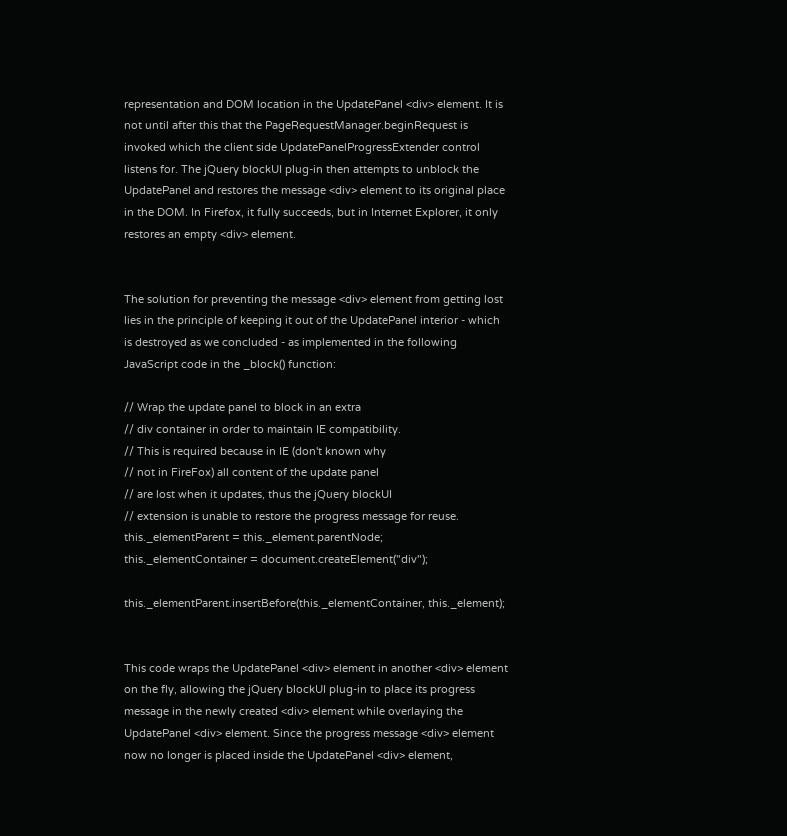representation and DOM location in the UpdatePanel <div> element. It is not until after this that the PageRequestManager.beginRequest is invoked which the client side UpdatePanelProgressExtender control listens for. The jQuery blockUI plug-in then attempts to unblock the UpdatePanel and restores the message <div> element to its original place in the DOM. In Firefox, it fully succeeds, but in Internet Explorer, it only restores an empty <div> element.


The solution for preventing the message <div> element from getting lost lies in the principle of keeping it out of the UpdatePanel interior - which is destroyed as we concluded - as implemented in the following JavaScript code in the _block() function:

// Wrap the update panel to block in an extra
// div container in order to maintain IE compatibility.
// This is required because in IE (don't known why
// not in FireFox) all content of the update panel
// are lost when it updates, thus the jQuery blockUI
// extension is unable to restore the progress message for reuse.
this._elementParent = this._element.parentNode;
this._elementContainer = document.createElement("div");

this._elementParent.insertBefore(this._elementContainer, this._element);


This code wraps the UpdatePanel <div> element in another <div> element on the fly, allowing the jQuery blockUI plug-in to place its progress message in the newly created <div> element while overlaying the UpdatePanel <div> element. Since the progress message <div> element now no longer is placed inside the UpdatePanel <div> element,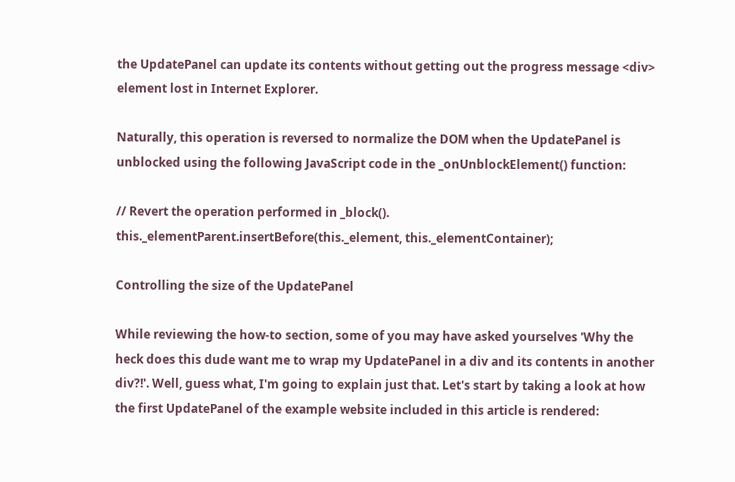the UpdatePanel can update its contents without getting out the progress message <div> element lost in Internet Explorer.

Naturally, this operation is reversed to normalize the DOM when the UpdatePanel is unblocked using the following JavaScript code in the _onUnblockElement() function:

// Revert the operation performed in _block().
this._elementParent.insertBefore(this._element, this._elementContainer);

Controlling the size of the UpdatePanel

While reviewing the how-to section, some of you may have asked yourselves 'Why the heck does this dude want me to wrap my UpdatePanel in a div and its contents in another div?!'. Well, guess what, I'm going to explain just that. Let's start by taking a look at how the first UpdatePanel of the example website included in this article is rendered: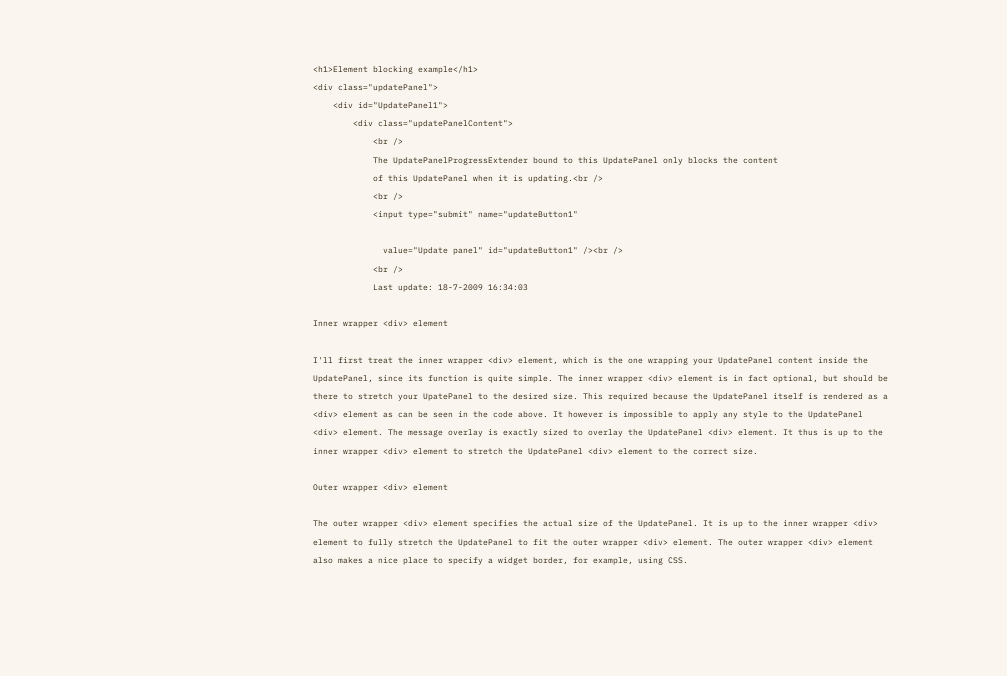<h1>Element blocking example</h1>
<div class="updatePanel">
    <div id="UpdatePanel1">
        <div class="updatePanelContent">
            <br />
            The UpdatePanelProgressExtender bound to this UpdatePanel only blocks the content
            of this UpdatePanel when it is updating.<br />
            <br />
            <input type="submit" name="updateButton1"

              value="Update panel" id="updateButton1" /><br />
            <br />
            Last update: 18-7-2009 16:34:03

Inner wrapper <div> element

I'll first treat the inner wrapper <div> element, which is the one wrapping your UpdatePanel content inside the UpdatePanel, since its function is quite simple. The inner wrapper <div> element is in fact optional, but should be there to stretch your UpatePanel to the desired size. This required because the UpdatePanel itself is rendered as a <div> element as can be seen in the code above. It however is impossible to apply any style to the UpdatePanel <div> element. The message overlay is exactly sized to overlay the UpdatePanel <div> element. It thus is up to the inner wrapper <div> element to stretch the UpdatePanel <div> element to the correct size.

Outer wrapper <div> element

The outer wrapper <div> element specifies the actual size of the UpdatePanel. It is up to the inner wrapper <div> element to fully stretch the UpdatePanel to fit the outer wrapper <div> element. The outer wrapper <div> element also makes a nice place to specify a widget border, for example, using CSS.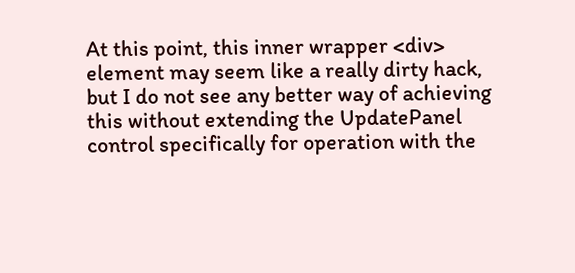At this point, this inner wrapper <div> element may seem like a really dirty hack, but I do not see any better way of achieving this without extending the UpdatePanel control specifically for operation with the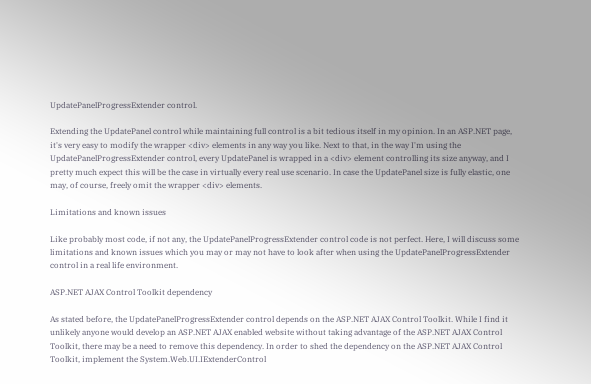UpdatePanelProgressExtender control.

Extending the UpdatePanel control while maintaining full control is a bit tedious itself in my opinion. In an ASP.NET page, it's very easy to modify the wrapper <div> elements in any way you like. Next to that, in the way I'm using the UpdatePanelProgressExtender control, every UpdatePanel is wrapped in a <div> element controlling its size anyway, and I pretty much expect this will be the case in virtually every real use scenario. In case the UpdatePanel size is fully elastic, one may, of course, freely omit the wrapper <div> elements.

Limitations and known issues

Like probably most code, if not any, the UpdatePanelProgressExtender control code is not perfect. Here, I will discuss some limitations and known issues which you may or may not have to look after when using the UpdatePanelProgressExtender control in a real life environment.

ASP.NET AJAX Control Toolkit dependency

As stated before, the UpdatePanelProgressExtender control depends on the ASP.NET AJAX Control Toolkit. While I find it unlikely anyone would develop an ASP.NET AJAX enabled website without taking advantage of the ASP.NET AJAX Control Toolkit, there may be a need to remove this dependency. In order to shed the dependency on the ASP.NET AJAX Control Toolkit, implement the System.Web.UI.IExtenderControl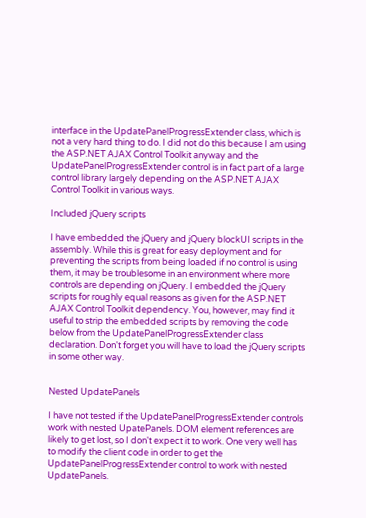interface in the UpdatePanelProgressExtender class, which is not a very hard thing to do. I did not do this because I am using the ASP.NET AJAX Control Toolkit anyway and the UpdatePanelProgressExtender control is in fact part of a large control library largely depending on the ASP.NET AJAX Control Toolkit in various ways.

Included jQuery scripts

I have embedded the jQuery and jQuery blockUI scripts in the assembly. While this is great for easy deployment and for preventing the scripts from being loaded if no control is using them, it may be troublesome in an environment where more controls are depending on jQuery. I embedded the jQuery scripts for roughly equal reasons as given for the ASP.NET AJAX Control Toolkit dependency. You, however, may find it useful to strip the embedded scripts by removing the code below from the UpdatePanelProgressExtender class declaration. Don't forget you will have to load the jQuery scripts in some other way.


Nested UpdatePanels

I have not tested if the UpdatePanelProgressExtender controls work with nested UpatePanels. DOM element references are likely to get lost, so I don't expect it to work. One very well has to modify the client code in order to get the UpdatePanelProgressExtender control to work with nested UpdatePanels.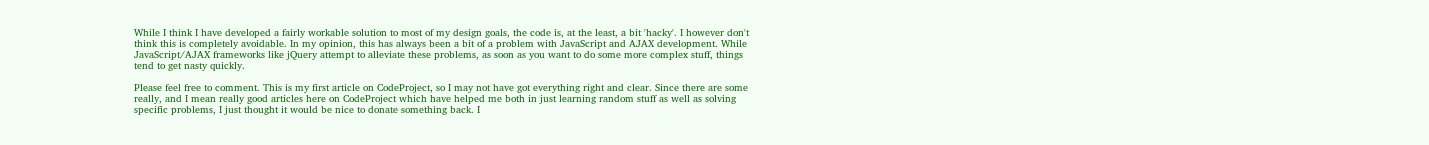While I think I have developed a fairly workable solution to most of my design goals, the code is, at the least, a bit 'hacky'. I however don't think this is completely avoidable. In my opinion, this has always been a bit of a problem with JavaScript and AJAX development. While JavaScript/AJAX frameworks like jQuery attempt to alleviate these problems, as soon as you want to do some more complex stuff, things tend to get nasty quickly.

Please feel free to comment. This is my first article on CodeProject, so I may not have got everything right and clear. Since there are some really, and I mean really good articles here on CodeProject which have helped me both in just learning random stuff as well as solving specific problems, I just thought it would be nice to donate something back. I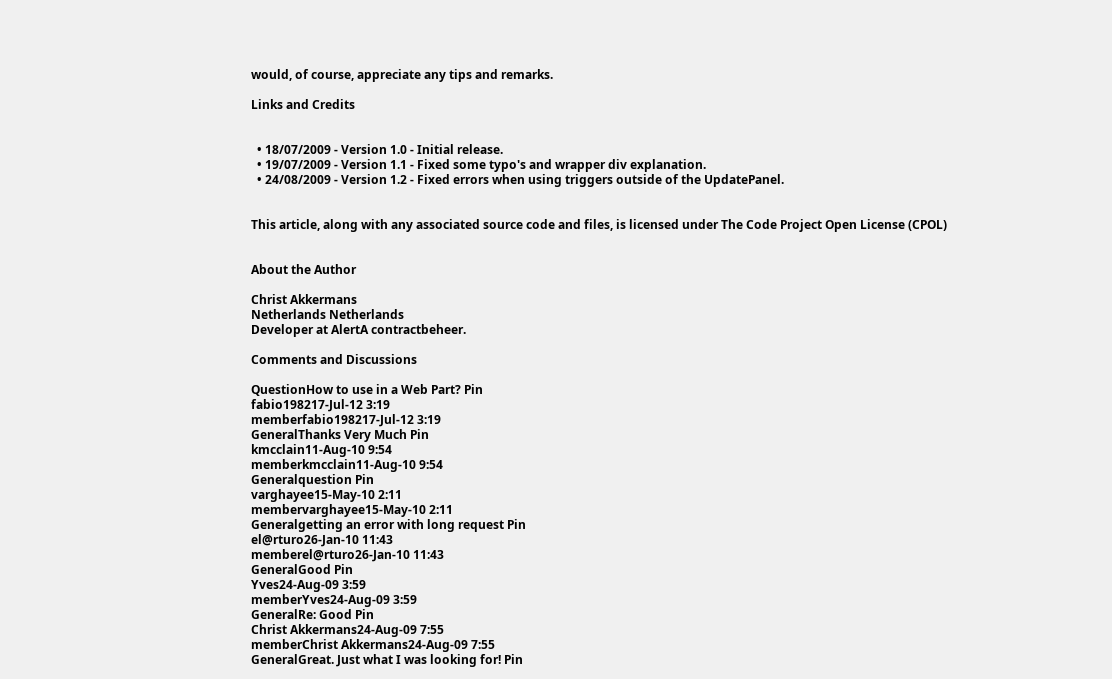would, of course, appreciate any tips and remarks.

Links and Credits


  • 18/07/2009 - Version 1.0 - Initial release.
  • 19/07/2009 - Version 1.1 - Fixed some typo's and wrapper div explanation.
  • 24/08/2009 - Version 1.2 - Fixed errors when using triggers outside of the UpdatePanel.


This article, along with any associated source code and files, is licensed under The Code Project Open License (CPOL)


About the Author

Christ Akkermans
Netherlands Netherlands
Developer at AlertA contractbeheer.

Comments and Discussions

QuestionHow to use in a Web Part? Pin
fabio198217-Jul-12 3:19
memberfabio198217-Jul-12 3:19
GeneralThanks Very Much Pin
kmcclain11-Aug-10 9:54
memberkmcclain11-Aug-10 9:54
Generalquestion Pin
varghayee15-May-10 2:11
membervarghayee15-May-10 2:11
Generalgetting an error with long request Pin
el@rturo26-Jan-10 11:43
memberel@rturo26-Jan-10 11:43
GeneralGood Pin
Yves24-Aug-09 3:59
memberYves24-Aug-09 3:59
GeneralRe: Good Pin
Christ Akkermans24-Aug-09 7:55
memberChrist Akkermans24-Aug-09 7:55
GeneralGreat. Just what I was looking for! Pin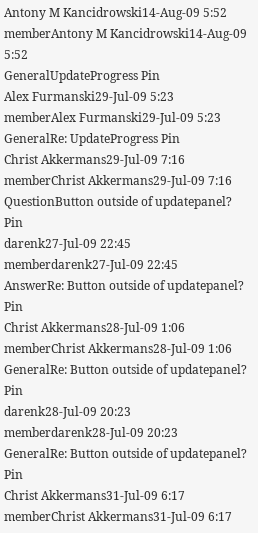Antony M Kancidrowski14-Aug-09 5:52
memberAntony M Kancidrowski14-Aug-09 5:52
GeneralUpdateProgress Pin
Alex Furmanski29-Jul-09 5:23
memberAlex Furmanski29-Jul-09 5:23
GeneralRe: UpdateProgress Pin
Christ Akkermans29-Jul-09 7:16
memberChrist Akkermans29-Jul-09 7:16
QuestionButton outside of updatepanel? Pin
darenk27-Jul-09 22:45
memberdarenk27-Jul-09 22:45
AnswerRe: Button outside of updatepanel? Pin
Christ Akkermans28-Jul-09 1:06
memberChrist Akkermans28-Jul-09 1:06
GeneralRe: Button outside of updatepanel? Pin
darenk28-Jul-09 20:23
memberdarenk28-Jul-09 20:23
GeneralRe: Button outside of updatepanel? Pin
Christ Akkermans31-Jul-09 6:17
memberChrist Akkermans31-Jul-09 6:17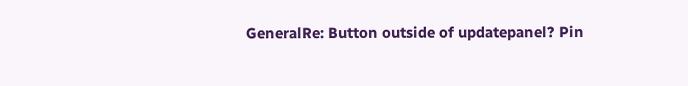GeneralRe: Button outside of updatepanel? Pin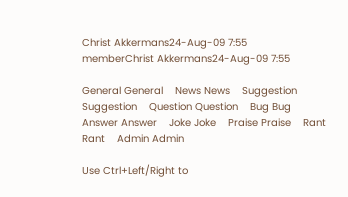Christ Akkermans24-Aug-09 7:55
memberChrist Akkermans24-Aug-09 7:55

General General    News News    Suggestion Suggestion    Question Question    Bug Bug    Answer Answer    Joke Joke    Praise Praise    Rant Rant    Admin Admin

Use Ctrl+Left/Right to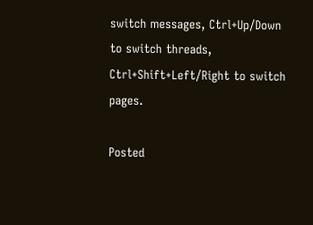switch messages, Ctrl+Up/Down to switch threads, Ctrl+Shift+Left/Right to switch pages.

Posted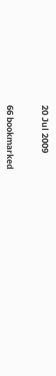20 Jul 2009


66 bookmarked